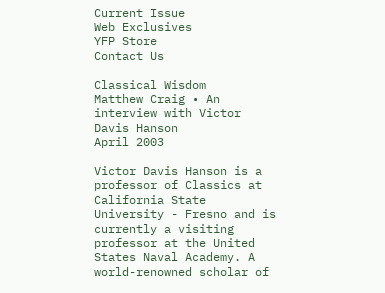Current Issue
Web Exclusives
YFP Store
Contact Us

Classical Wisdom
Matthew Craig • An interview with Victor Davis Hanson
April 2003

Victor Davis Hanson is a professor of Classics at California State University - Fresno and is currently a visiting professor at the United States Naval Academy. A world-renowned scholar of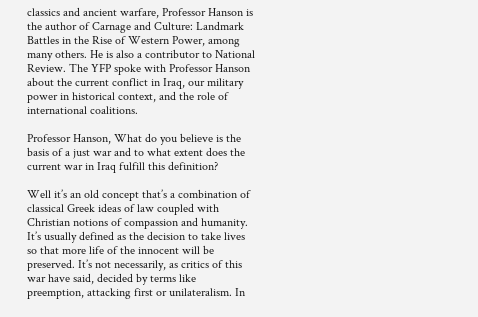classics and ancient warfare, Professor Hanson is the author of Carnage and Culture: Landmark Battles in the Rise of Western Power, among many others. He is also a contributor to National Review. The YFP spoke with Professor Hanson about the current conflict in Iraq, our military power in historical context, and the role of international coalitions.

Professor Hanson, What do you believe is the basis of a just war and to what extent does the current war in Iraq fulfill this definition?

Well it’s an old concept that’s a combination of classical Greek ideas of law coupled with Christian notions of compassion and humanity. It’s usually defined as the decision to take lives so that more life of the innocent will be preserved. It’s not necessarily, as critics of this war have said, decided by terms like preemption, attacking first or unilateralism. In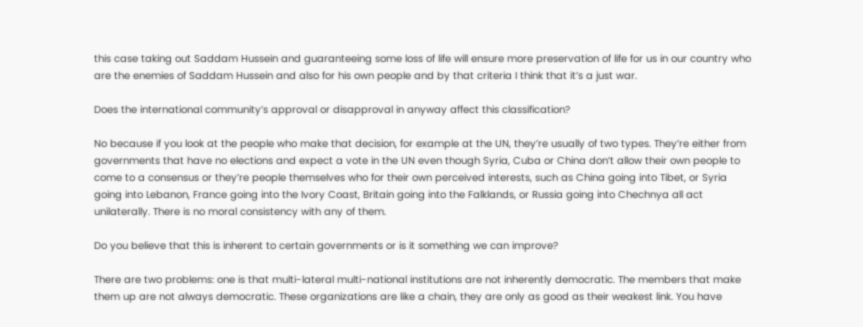this case taking out Saddam Hussein and guaranteeing some loss of life will ensure more preservation of life for us in our country who are the enemies of Saddam Hussein and also for his own people and by that criteria I think that it’s a just war.

Does the international community’s approval or disapproval in anyway affect this classification?

No because if you look at the people who make that decision, for example at the UN, they’re usually of two types. They’re either from governments that have no elections and expect a vote in the UN even though Syria, Cuba or China don’t allow their own people to come to a consensus or they’re people themselves who for their own perceived interests, such as China going into Tibet, or Syria going into Lebanon, France going into the Ivory Coast, Britain going into the Falklands, or Russia going into Chechnya all act unilaterally. There is no moral consistency with any of them.

Do you believe that this is inherent to certain governments or is it something we can improve?

There are two problems: one is that multi-lateral multi-national institutions are not inherently democratic. The members that make them up are not always democratic. These organizations are like a chain, they are only as good as their weakest link. You have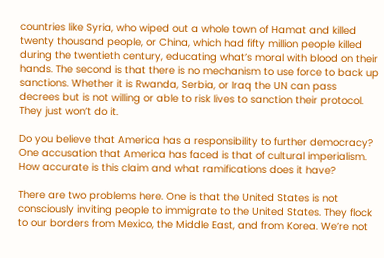countries like Syria, who wiped out a whole town of Hamat and killed twenty thousand people, or China, which had fifty million people killed during the twentieth century, educating what’s moral with blood on their hands. The second is that there is no mechanism to use force to back up sanctions. Whether it is Rwanda, Serbia, or Iraq the UN can pass decrees but is not willing or able to risk lives to sanction their protocol. They just won’t do it.

Do you believe that America has a responsibility to further democracy? One accusation that America has faced is that of cultural imperialism. How accurate is this claim and what ramifications does it have?

There are two problems here. One is that the United States is not consciously inviting people to immigrate to the United States. They flock to our borders from Mexico, the Middle East, and from Korea. We’re not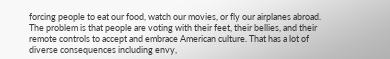forcing people to eat our food, watch our movies, or fly our airplanes abroad. The problem is that people are voting with their feet, their bellies, and their remote controls to accept and embrace American culture. That has a lot of diverse consequences including envy,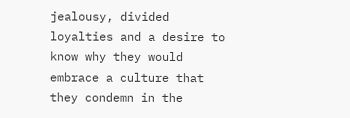jealousy, divided loyalties and a desire to know why they would embrace a culture that they condemn in the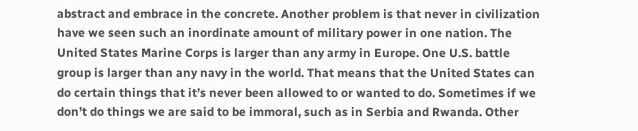abstract and embrace in the concrete. Another problem is that never in civilization have we seen such an inordinate amount of military power in one nation. The United States Marine Corps is larger than any army in Europe. One U.S. battle group is larger than any navy in the world. That means that the United States can do certain things that it’s never been allowed to or wanted to do. Sometimes if we don’t do things we are said to be immoral, such as in Serbia and Rwanda. Other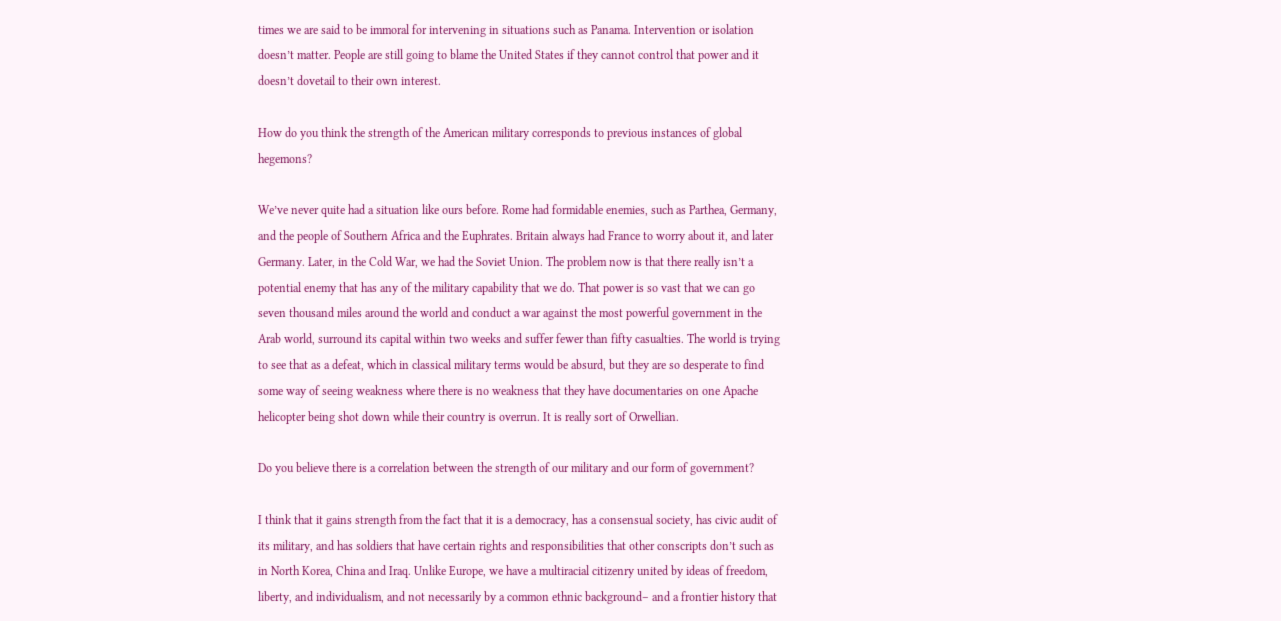times we are said to be immoral for intervening in situations such as Panama. Intervention or isolation doesn’t matter. People are still going to blame the United States if they cannot control that power and it doesn’t dovetail to their own interest.

How do you think the strength of the American military corresponds to previous instances of global hegemons?

We’ve never quite had a situation like ours before. Rome had formidable enemies, such as Parthea, Germany, and the people of Southern Africa and the Euphrates. Britain always had France to worry about it, and later Germany. Later, in the Cold War, we had the Soviet Union. The problem now is that there really isn’t a potential enemy that has any of the military capability that we do. That power is so vast that we can go seven thousand miles around the world and conduct a war against the most powerful government in the Arab world, surround its capital within two weeks and suffer fewer than fifty casualties. The world is trying to see that as a defeat, which in classical military terms would be absurd, but they are so desperate to find some way of seeing weakness where there is no weakness that they have documentaries on one Apache helicopter being shot down while their country is overrun. It is really sort of Orwellian.

Do you believe there is a correlation between the strength of our military and our form of government?

I think that it gains strength from the fact that it is a democracy, has a consensual society, has civic audit of its military, and has soldiers that have certain rights and responsibilities that other conscripts don’t such as in North Korea, China and Iraq. Unlike Europe, we have a multiracial citizenry united by ideas of freedom, liberty, and individualism, and not necessarily by a common ethnic background– and a frontier history that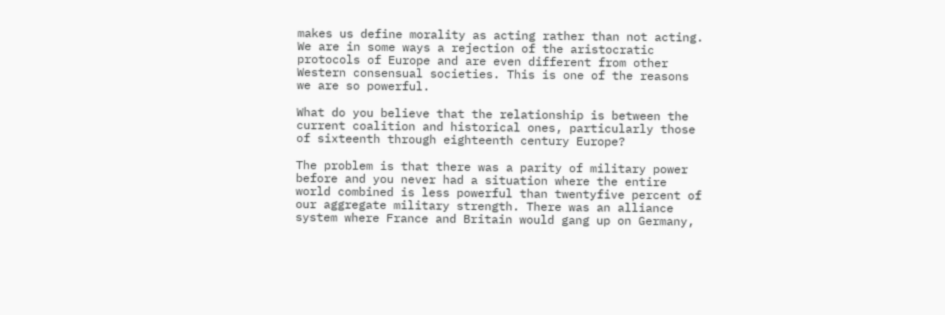makes us define morality as acting rather than not acting. We are in some ways a rejection of the aristocratic protocols of Europe and are even different from other Western consensual societies. This is one of the reasons we are so powerful.

What do you believe that the relationship is between the current coalition and historical ones, particularly those of sixteenth through eighteenth century Europe?

The problem is that there was a parity of military power before and you never had a situation where the entire world combined is less powerful than twentyfive percent of our aggregate military strength. There was an alliance system where France and Britain would gang up on Germany,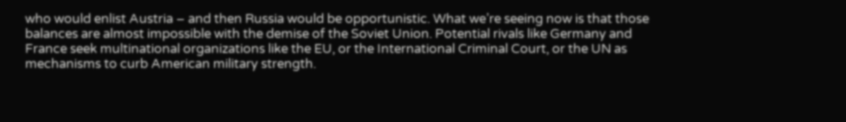who would enlist Austria – and then Russia would be opportunistic. What we’re seeing now is that those balances are almost impossible with the demise of the Soviet Union. Potential rivals like Germany and France seek multinational organizations like the EU, or the International Criminal Court, or the UN as mechanisms to curb American military strength.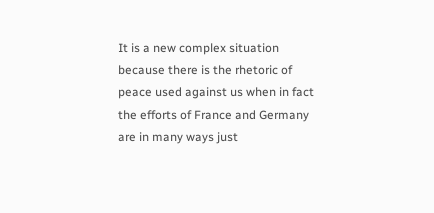It is a new complex situation because there is the rhetoric of peace used against us when in fact the efforts of France and Germany are in many ways just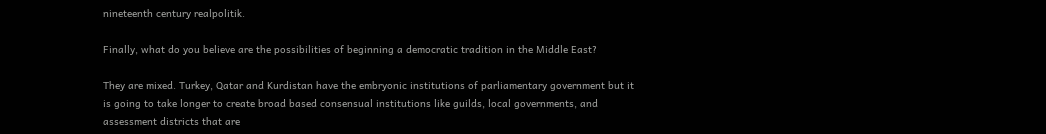nineteenth century realpolitik.

Finally, what do you believe are the possibilities of beginning a democratic tradition in the Middle East?

They are mixed. Turkey, Qatar and Kurdistan have the embryonic institutions of parliamentary government but it is going to take longer to create broad based consensual institutions like guilds, local governments, and assessment districts that are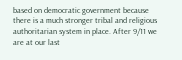based on democratic government because there is a much stronger tribal and religious authoritarian system in place. After 9/11 we are at our last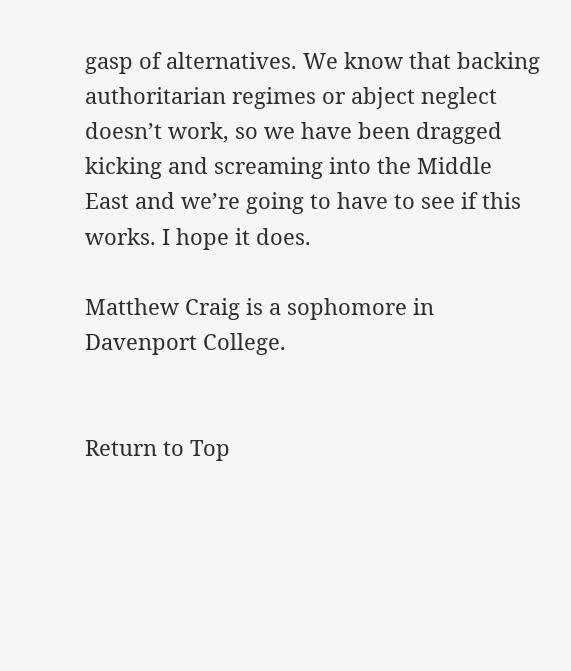gasp of alternatives. We know that backing authoritarian regimes or abject neglect doesn’t work, so we have been dragged kicking and screaming into the Middle East and we’re going to have to see if this works. I hope it does.

Matthew Craig is a sophomore in Davenport College.


Return to Top